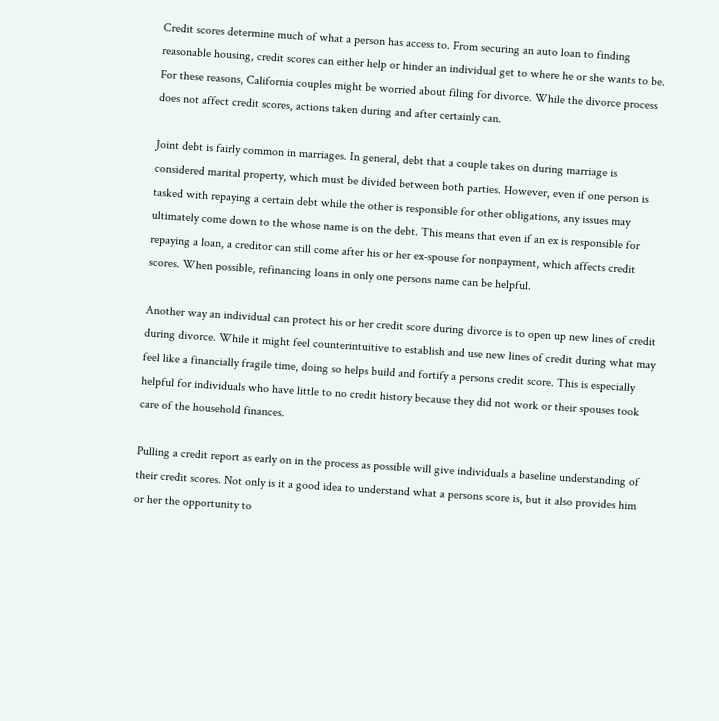Credit scores determine much of what a person has access to. From securing an auto loan to finding reasonable housing, credit scores can either help or hinder an individual get to where he or she wants to be. For these reasons, California couples might be worried about filing for divorce. While the divorce process does not affect credit scores, actions taken during and after certainly can.

Joint debt is fairly common in marriages. In general, debt that a couple takes on during marriage is considered marital property, which must be divided between both parties. However, even if one person is tasked with repaying a certain debt while the other is responsible for other obligations, any issues may ultimately come down to the whose name is on the debt. This means that even if an ex is responsible for repaying a loan, a creditor can still come after his or her ex-spouse for nonpayment, which affects credit scores. When possible, refinancing loans in only one persons name can be helpful.

Another way an individual can protect his or her credit score during divorce is to open up new lines of credit during divorce. While it might feel counterintuitive to establish and use new lines of credit during what may feel like a financially fragile time, doing so helps build and fortify a persons credit score. This is especially helpful for individuals who have little to no credit history because they did not work or their spouses took care of the household finances.

Pulling a credit report as early on in the process as possible will give individuals a baseline understanding of their credit scores. Not only is it a good idea to understand what a persons score is, but it also provides him or her the opportunity to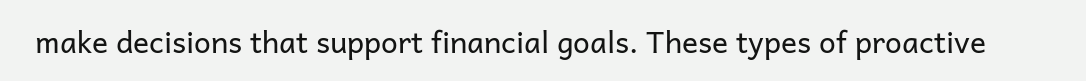make decisions that support financial goals. These types of proactive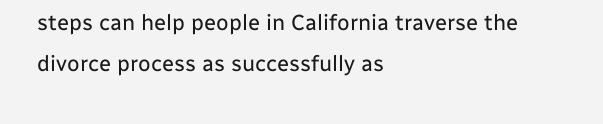steps can help people in California traverse the divorce process as successfully as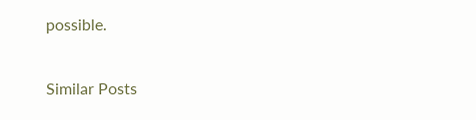possible.

Similar Posts